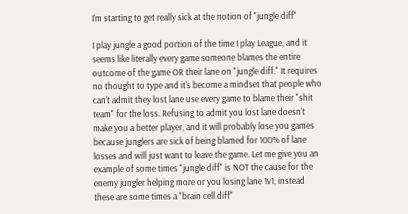I'm starting to get really sick at the notion of "jungle diff"

I play jungle a good portion of the time I play League, and it seems like literally every game someone blames the entire outcome of the game OR their lane on "jungle diff." It requires no thought to type and it's become a mindset that people who can't admit they lost lane use every game to blame their "shit team" for the loss. Refusing to admit you lost lane doesn't make you a better player, and it will probably lose you games because junglers are sick of being blamed for 100% of lane losses and will just want to leave the game. Let me give you an example of some times "jungle diff" is NOT the cause for the enemy jungler helping more or you losing lane 1v1, instead these are some times a "brain cell diff"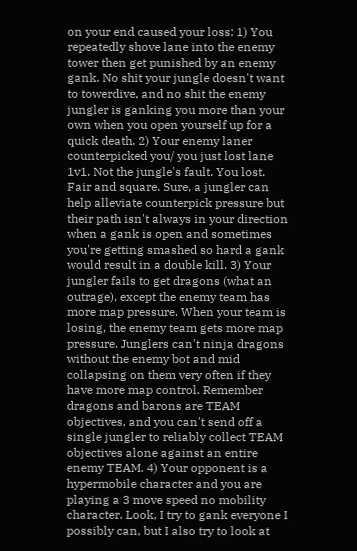on your end caused your loss: 1) You repeatedly shove lane into the enemy tower then get punished by an enemy gank. No shit your jungle doesn't want to towerdive, and no shit the enemy jungler is ganking you more than your own when you open yourself up for a quick death. 2) Your enemy laner counterpicked you/ you just lost lane 1v1. Not the jungle's fault. You lost. Fair and square. Sure, a jungler can help alleviate counterpick pressure but their path isn't always in your direction when a gank is open and sometimes you're getting smashed so hard a gank would result in a double kill. 3) Your jungler fails to get dragons (what an outrage), except the enemy team has more map pressure. When your team is losing, the enemy team gets more map pressure. Junglers can't ninja dragons without the enemy bot and mid collapsing on them very often if they have more map control. Remember dragons and barons are TEAM objectives, and you can't send off a single jungler to reliably collect TEAM objectives alone against an entire enemy TEAM. 4) Your opponent is a hypermobile character and you are playing a 3 move speed no mobility character. Look, I try to gank everyone I possibly can, but I also try to look at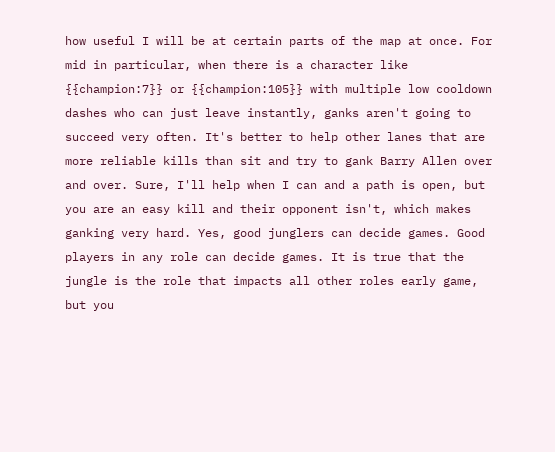how useful I will be at certain parts of the map at once. For mid in particular, when there is a character like {{champion:7}} or {{champion:105}} with multiple low cooldown dashes who can just leave instantly, ganks aren't going to succeed very often. It's better to help other lanes that are more reliable kills than sit and try to gank Barry Allen over and over. Sure, I'll help when I can and a path is open, but you are an easy kill and their opponent isn't, which makes ganking very hard. Yes, good junglers can decide games. Good players in any role can decide games. It is true that the jungle is the role that impacts all other roles early game, but you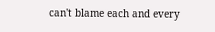can't blame each and every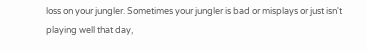loss on your jungler. Sometimes your jungler is bad or misplays or just isn't playing well that day,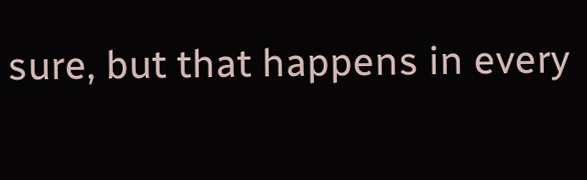sure, but that happens in every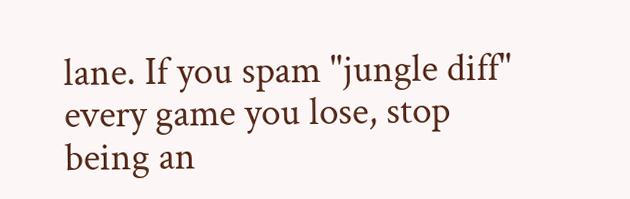lane. If you spam "jungle diff" every game you lose, stop being an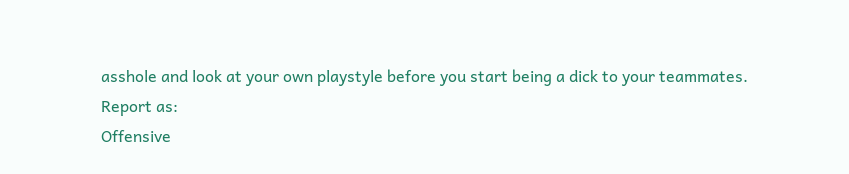asshole and look at your own playstyle before you start being a dick to your teammates.
Report as:
Offensive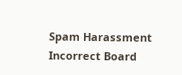Spam Harassment Incorrect Board